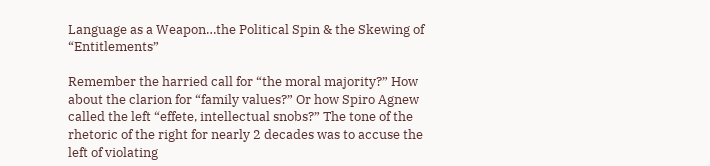Language as a Weapon…the Political Spin & the Skewing of “Entitlements”

Remember the harried call for “the moral majority?” How about the clarion for “family values?” Or how Spiro Agnew called the left “effete, intellectual snobs?” The tone of the rhetoric of the right for nearly 2 decades was to accuse the left of violating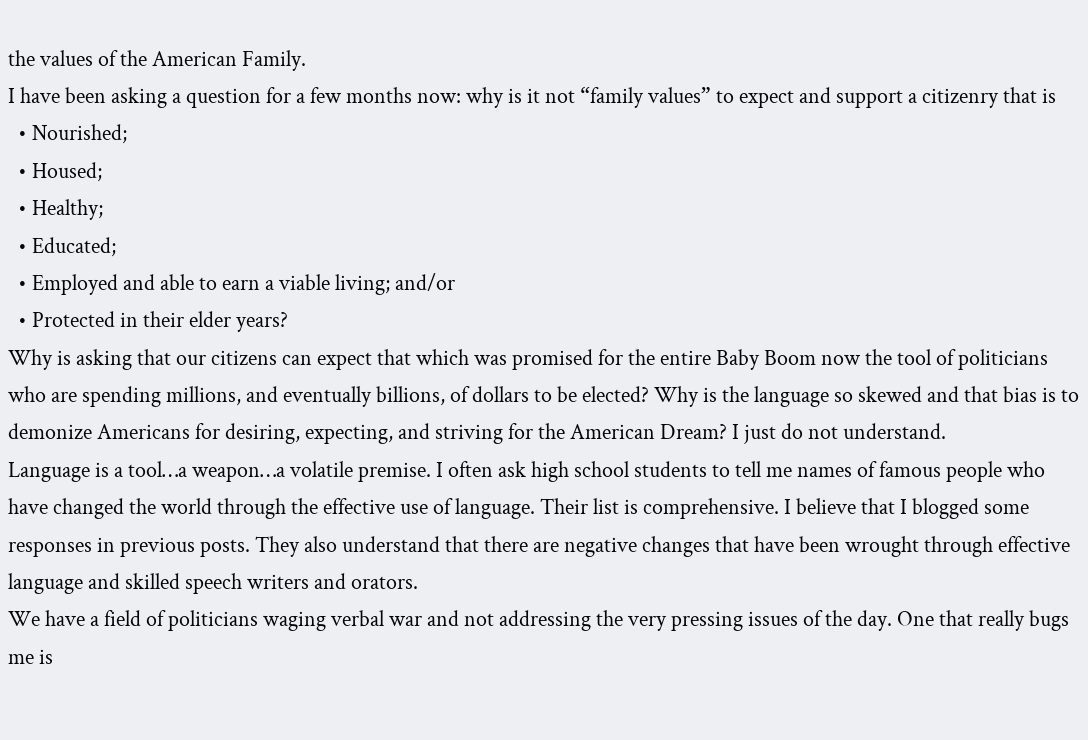the values of the American Family.
I have been asking a question for a few months now: why is it not “family values” to expect and support a citizenry that is
  • Nourished;
  • Housed;
  • Healthy;
  • Educated;
  • Employed and able to earn a viable living; and/or
  • Protected in their elder years?
Why is asking that our citizens can expect that which was promised for the entire Baby Boom now the tool of politicians who are spending millions, and eventually billions, of dollars to be elected? Why is the language so skewed and that bias is to demonize Americans for desiring, expecting, and striving for the American Dream? I just do not understand.
Language is a tool…a weapon…a volatile premise. I often ask high school students to tell me names of famous people who have changed the world through the effective use of language. Their list is comprehensive. I believe that I blogged some responses in previous posts. They also understand that there are negative changes that have been wrought through effective language and skilled speech writers and orators.
We have a field of politicians waging verbal war and not addressing the very pressing issues of the day. One that really bugs me is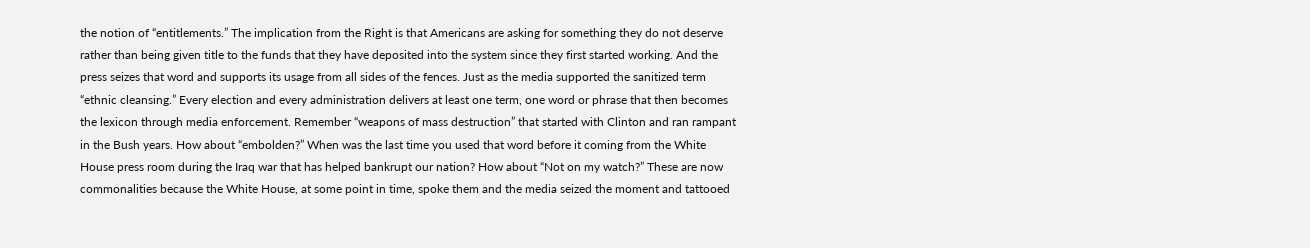the notion of “entitlements.” The implication from the Right is that Americans are asking for something they do not deserve rather than being given title to the funds that they have deposited into the system since they first started working. And the press seizes that word and supports its usage from all sides of the fences. Just as the media supported the sanitized term “ethnic cleansing.” Every election and every administration delivers at least one term, one word or phrase that then becomes the lexicon through media enforcement. Remember “weapons of mass destruction” that started with Clinton and ran rampant in the Bush years. How about “embolden?” When was the last time you used that word before it coming from the White House press room during the Iraq war that has helped bankrupt our nation? How about “Not on my watch?” These are now commonalities because the White House, at some point in time, spoke them and the media seized the moment and tattooed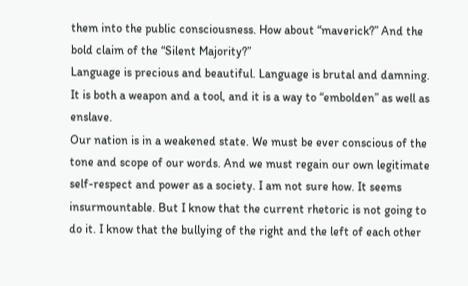them into the public consciousness. How about “maverick?” And the bold claim of the “Silent Majority?”
Language is precious and beautiful. Language is brutal and damning. It is both a weapon and a tool, and it is a way to “embolden” as well as enslave.
Our nation is in a weakened state. We must be ever conscious of the tone and scope of our words. And we must regain our own legitimate self-respect and power as a society. I am not sure how. It seems insurmountable. But I know that the current rhetoric is not going to do it. I know that the bullying of the right and the left of each other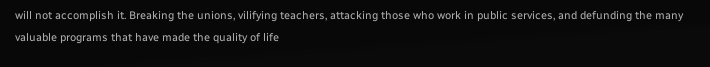will not accomplish it. Breaking the unions, vilifying teachers, attacking those who work in public services, and defunding the many valuable programs that have made the quality of life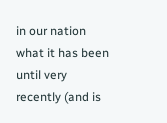in our nation what it has been until very recently (and is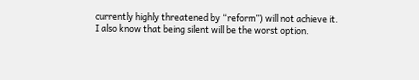currently highly threatened by “reform”) will not achieve it.
I also know that being silent will be the worst option.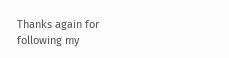Thanks again for following my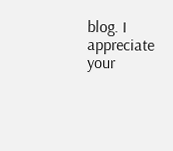blog. I appreciate your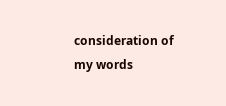consideration of my words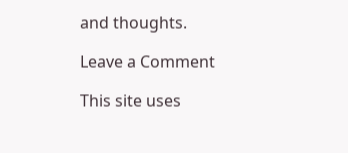and thoughts.

Leave a Comment

This site uses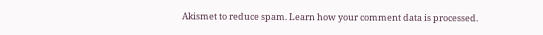Akismet to reduce spam. Learn how your comment data is processed.